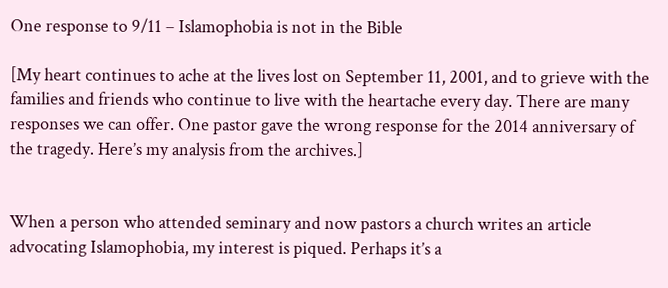One response to 9/11 – Islamophobia is not in the Bible

[My heart continues to ache at the lives lost on September 11, 2001, and to grieve with the families and friends who continue to live with the heartache every day. There are many responses we can offer. One pastor gave the wrong response for the 2014 anniversary of the tragedy. Here’s my analysis from the archives.]


When a person who attended seminary and now pastors a church writes an article advocating Islamophobia, my interest is piqued. Perhaps it’s a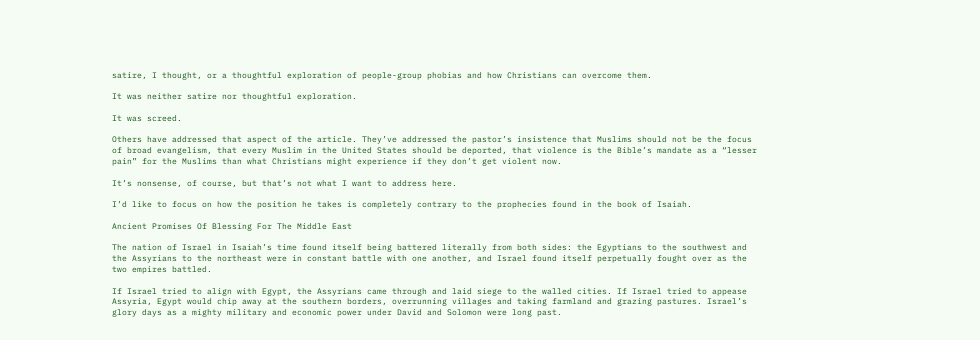satire, I thought, or a thoughtful exploration of people-group phobias and how Christians can overcome them.

It was neither satire nor thoughtful exploration.

It was screed.

Others have addressed that aspect of the article. They’ve addressed the pastor’s insistence that Muslims should not be the focus of broad evangelism, that every Muslim in the United States should be deported, that violence is the Bible’s mandate as a “lesser pain” for the Muslims than what Christians might experience if they don’t get violent now.

It’s nonsense, of course, but that’s not what I want to address here.

I’d like to focus on how the position he takes is completely contrary to the prophecies found in the book of Isaiah.

Ancient Promises Of Blessing For The Middle East

The nation of Israel in Isaiah’s time found itself being battered literally from both sides: the Egyptians to the southwest and the Assyrians to the northeast were in constant battle with one another, and Israel found itself perpetually fought over as the two empires battled.

If Israel tried to align with Egypt, the Assyrians came through and laid siege to the walled cities. If Israel tried to appease Assyria, Egypt would chip away at the southern borders, overrunning villages and taking farmland and grazing pastures. Israel’s glory days as a mighty military and economic power under David and Solomon were long past.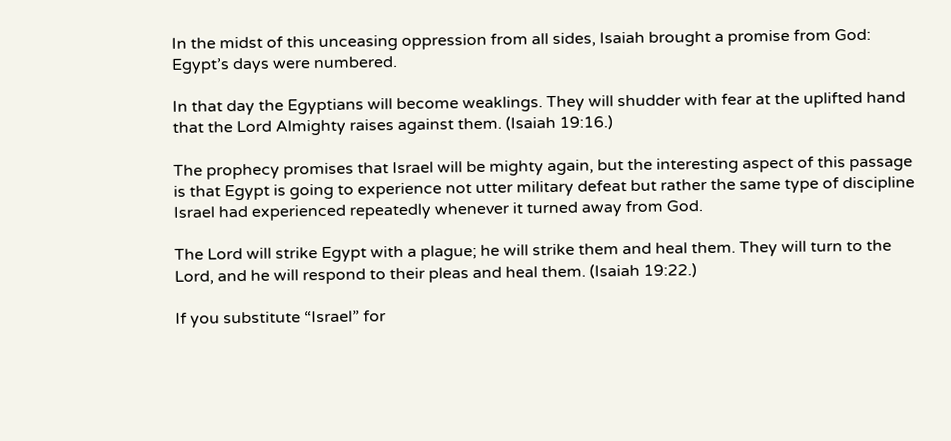In the midst of this unceasing oppression from all sides, Isaiah brought a promise from God: Egypt’s days were numbered.

In that day the Egyptians will become weaklings. They will shudder with fear at the uplifted hand that the Lord Almighty raises against them. (Isaiah 19:16.)

The prophecy promises that Israel will be mighty again, but the interesting aspect of this passage is that Egypt is going to experience not utter military defeat but rather the same type of discipline Israel had experienced repeatedly whenever it turned away from God.

The Lord will strike Egypt with a plague; he will strike them and heal them. They will turn to the Lord, and he will respond to their pleas and heal them. (Isaiah 19:22.)

If you substitute “Israel” for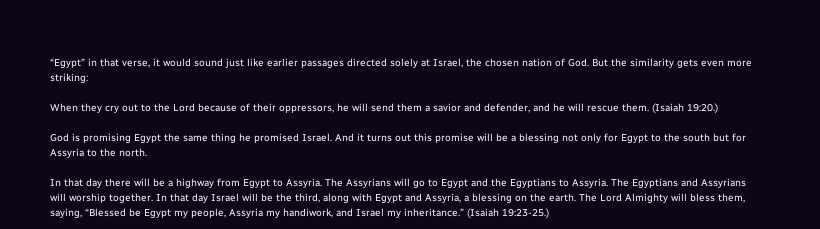“Egypt” in that verse, it would sound just like earlier passages directed solely at Israel, the chosen nation of God. But the similarity gets even more striking:

When they cry out to the Lord because of their oppressors, he will send them a savior and defender, and he will rescue them. (Isaiah 19:20.)

God is promising Egypt the same thing he promised Israel. And it turns out this promise will be a blessing not only for Egypt to the south but for Assyria to the north.

In that day there will be a highway from Egypt to Assyria. The Assyrians will go to Egypt and the Egyptians to Assyria. The Egyptians and Assyrians will worship together. In that day Israel will be the third, along with Egypt and Assyria, a blessing on the earth. The Lord Almighty will bless them, saying, “Blessed be Egypt my people, Assyria my handiwork, and Israel my inheritance.” (Isaiah 19:23-25.)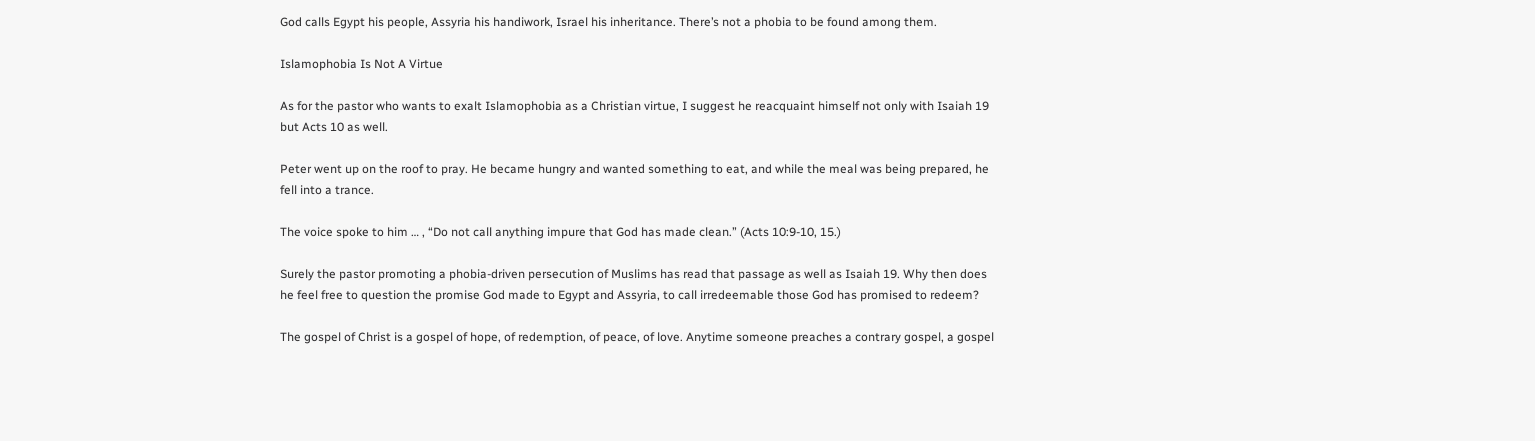God calls Egypt his people, Assyria his handiwork, Israel his inheritance. There’s not a phobia to be found among them.

Islamophobia Is Not A Virtue

As for the pastor who wants to exalt Islamophobia as a Christian virtue, I suggest he reacquaint himself not only with Isaiah 19 but Acts 10 as well.

Peter went up on the roof to pray. He became hungry and wanted something to eat, and while the meal was being prepared, he fell into a trance.

The voice spoke to him … , “Do not call anything impure that God has made clean.” (Acts 10:9-10, 15.)

Surely the pastor promoting a phobia-driven persecution of Muslims has read that passage as well as Isaiah 19. Why then does he feel free to question the promise God made to Egypt and Assyria, to call irredeemable those God has promised to redeem?

The gospel of Christ is a gospel of hope, of redemption, of peace, of love. Anytime someone preaches a contrary gospel, a gospel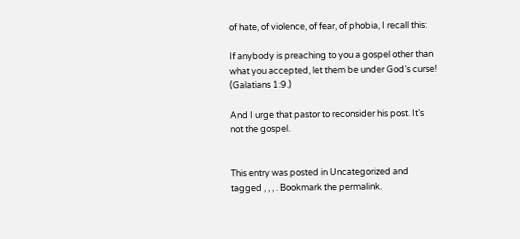of hate, of violence, of fear, of phobia, I recall this:

If anybody is preaching to you a gospel other than what you accepted, let them be under God’s curse! (Galatians 1:9.)

And I urge that pastor to reconsider his post. It’s not the gospel.


This entry was posted in Uncategorized and tagged , , , . Bookmark the permalink.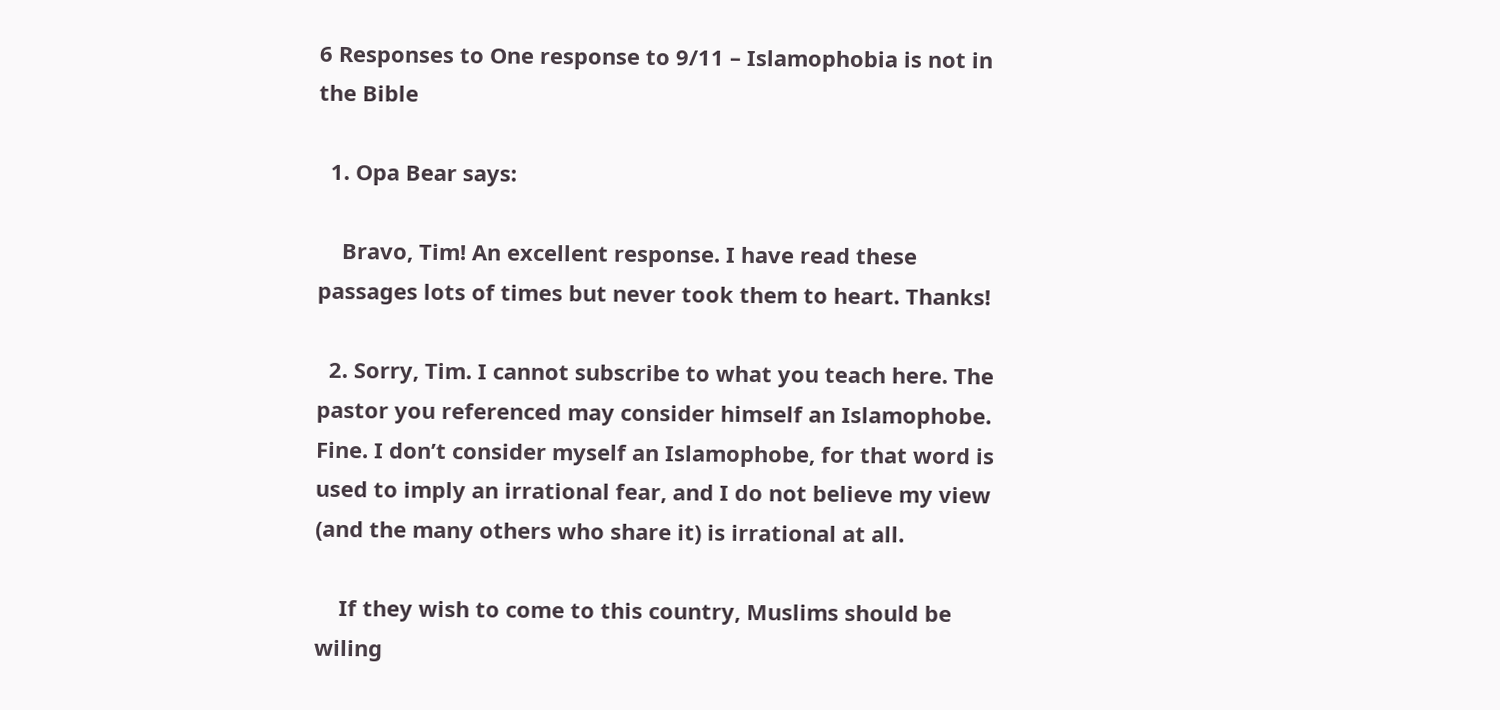6 Responses to One response to 9/11 – Islamophobia is not in the Bible

  1. Opa Bear says:

    Bravo, Tim! An excellent response. I have read these passages lots of times but never took them to heart. Thanks!

  2. Sorry, Tim. I cannot subscribe to what you teach here. The pastor you referenced may consider himself an Islamophobe. Fine. I don’t consider myself an Islamophobe, for that word is used to imply an irrational fear, and I do not believe my view (and the many others who share it) is irrational at all.

    If they wish to come to this country, Muslims should be wiling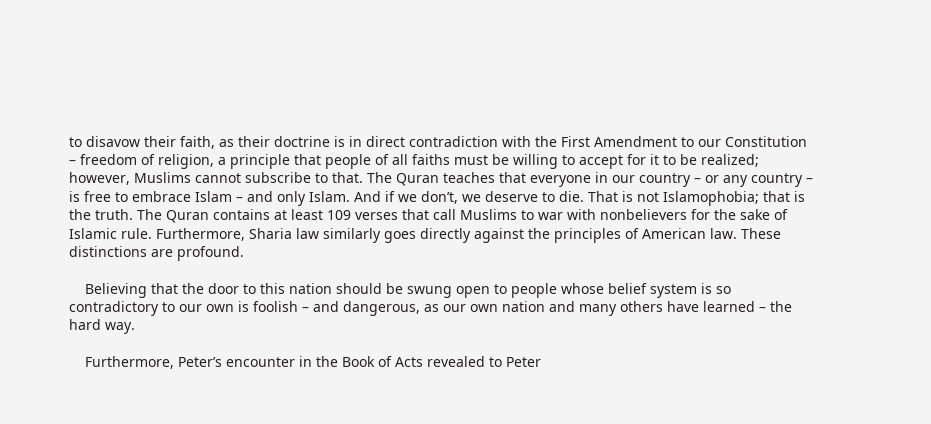to disavow their faith, as their doctrine is in direct contradiction with the First Amendment to our Constitution – freedom of religion, a principle that people of all faiths must be willing to accept for it to be realized; however, Muslims cannot subscribe to that. The Quran teaches that everyone in our country – or any country – is free to embrace Islam – and only Islam. And if we don’t, we deserve to die. That is not Islamophobia; that is the truth. The Quran contains at least 109 verses that call Muslims to war with nonbelievers for the sake of Islamic rule. Furthermore, Sharia law similarly goes directly against the principles of American law. These distinctions are profound.

    Believing that the door to this nation should be swung open to people whose belief system is so contradictory to our own is foolish – and dangerous, as our own nation and many others have learned – the hard way.

    Furthermore, Peter’s encounter in the Book of Acts revealed to Peter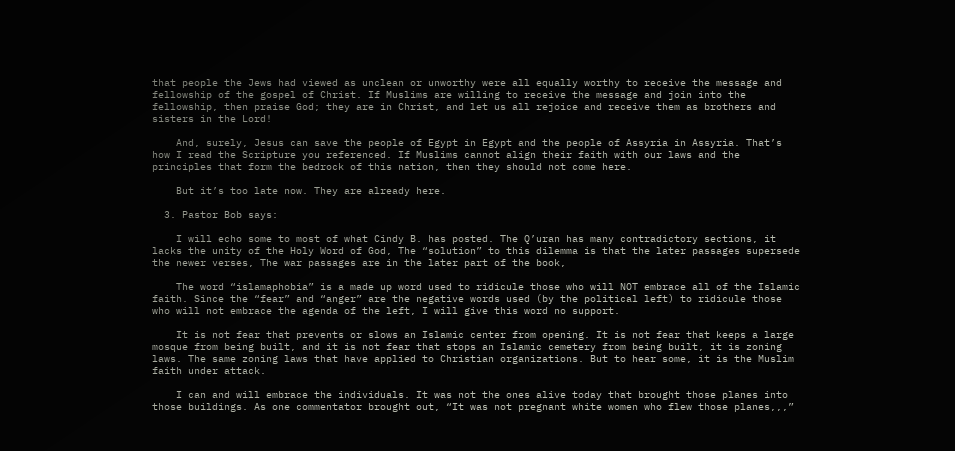that people the Jews had viewed as unclean or unworthy were all equally worthy to receive the message and fellowship of the gospel of Christ. If Muslims are willing to receive the message and join into the fellowship, then praise God; they are in Christ, and let us all rejoice and receive them as brothers and sisters in the Lord!

    And, surely, Jesus can save the people of Egypt in Egypt and the people of Assyria in Assyria. That’s how I read the Scripture you referenced. If Muslims cannot align their faith with our laws and the principles that form the bedrock of this nation, then they should not come here.

    But it’s too late now. They are already here.

  3. Pastor Bob says:

    I will echo some to most of what Cindy B. has posted. The Q’uran has many contradictory sections, it lacks the unity of the Holy Word of God, The “solution” to this dilemma is that the later passages supersede the newer verses, The war passages are in the later part of the book,

    The word “islamaphobia” is a made up word used to ridicule those who will NOT embrace all of the Islamic faith. Since the “fear” and “anger” are the negative words used (by the political left) to ridicule those who will not embrace the agenda of the left, I will give this word no support.

    It is not fear that prevents or slows an Islamic center from opening. It is not fear that keeps a large mosque from being built, and it is not fear that stops an Islamic cemetery from being built, it is zoning laws. The same zoning laws that have applied to Christian organizations. But to hear some, it is the Muslim faith under attack.

    I can and will embrace the individuals. It was not the ones alive today that brought those planes into those buildings. As one commentator brought out, “It was not pregnant white women who flew those planes,,,”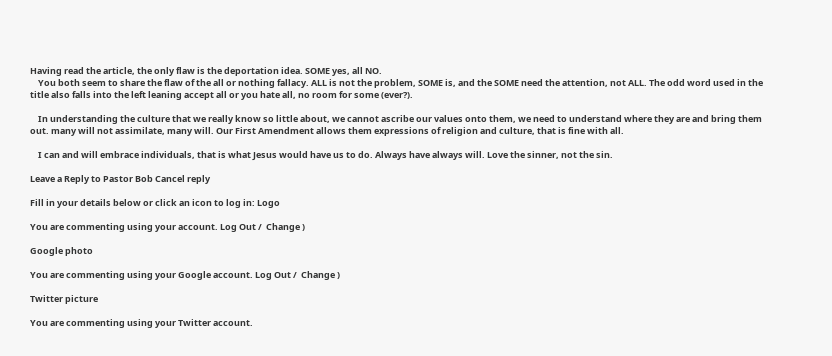Having read the article, the only flaw is the deportation idea. SOME yes, all NO.
    You both seem to share the flaw of the all or nothing fallacy. ALL is not the problem, SOME is, and the SOME need the attention, not ALL. The odd word used in the title also falls into the left leaning accept all or you hate all, no room for some (ever?).

    In understanding the culture that we really know so little about, we cannot ascribe our values onto them, we need to understand where they are and bring them out. many will not assimilate, many will. Our First Amendment allows them expressions of religion and culture, that is fine with all.

    I can and will embrace individuals, that is what Jesus would have us to do. Always have always will. Love the sinner, not the sin.

Leave a Reply to Pastor Bob Cancel reply

Fill in your details below or click an icon to log in: Logo

You are commenting using your account. Log Out /  Change )

Google photo

You are commenting using your Google account. Log Out /  Change )

Twitter picture

You are commenting using your Twitter account.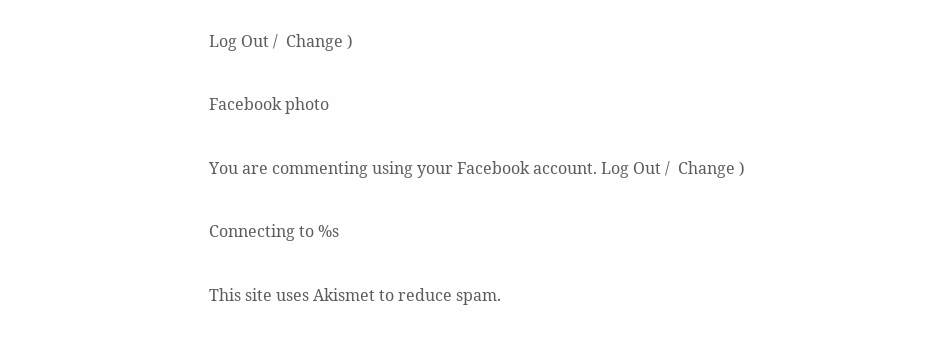Log Out /  Change )

Facebook photo

You are commenting using your Facebook account. Log Out /  Change )

Connecting to %s

This site uses Akismet to reduce spam.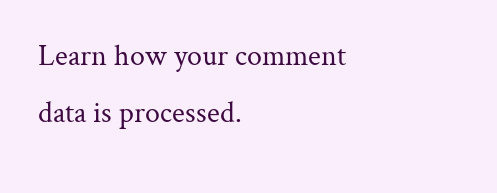Learn how your comment data is processed.